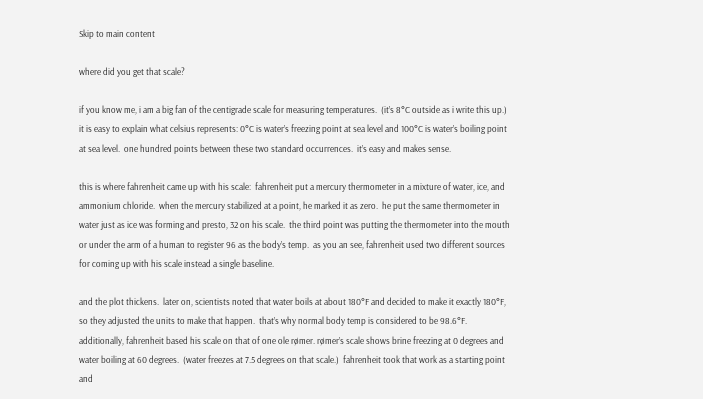Skip to main content

where did you get that scale?

if you know me, i am a big fan of the centigrade scale for measuring temperatures.  (it’s 8°C outside as i write this up.)  it is easy to explain what celsius represents: 0°C is water’s freezing point at sea level and 100°C is water’s boiling point at sea level.  one hundred points between these two standard occurrences.  it’s easy and makes sense.

this is where fahrenheit came up with his scale:  fahrenheit put a mercury thermometer in a mixture of water, ice, and ammonium chloride.  when the mercury stabilized at a point, he marked it as zero.  he put the same thermometer in water just as ice was forming and presto, 32 on his scale.  the third point was putting the thermometer into the mouth or under the arm of a human to register 96 as the body’s temp.  as you an see, fahrenheit used two different sources for coming up with his scale instead a single baseline.

and the plot thickens.  later on, scientists noted that water boils at about 180°F and decided to make it exactly 180°F, so they adjusted the units to make that happen.  that’s why normal body temp is considered to be 98.6°F.  additionally, fahrenheit based his scale on that of one ole rømer. rømer’s scale shows brine freezing at 0 degrees and water boiling at 60 degrees.  (water freezes at 7.5 degrees on that scale.)  fahrenheit took that work as a starting point and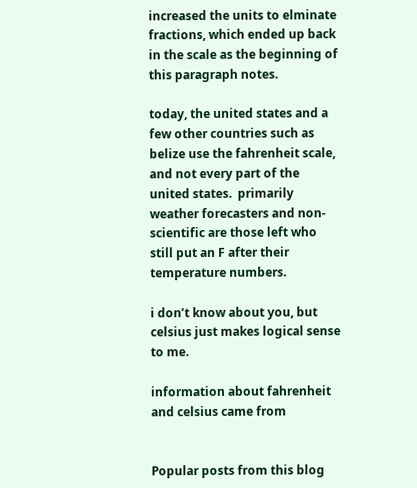increased the units to elminate fractions, which ended up back in the scale as the beginning of this paragraph notes.

today, the united states and a few other countries such as belize use the fahrenheit scale, and not every part of the united states.  primarily weather forecasters and non-scientific are those left who still put an F after their temperature numbers.

i don’t know about you, but celsius just makes logical sense to me.

information about fahrenheit and celsius came from


Popular posts from this blog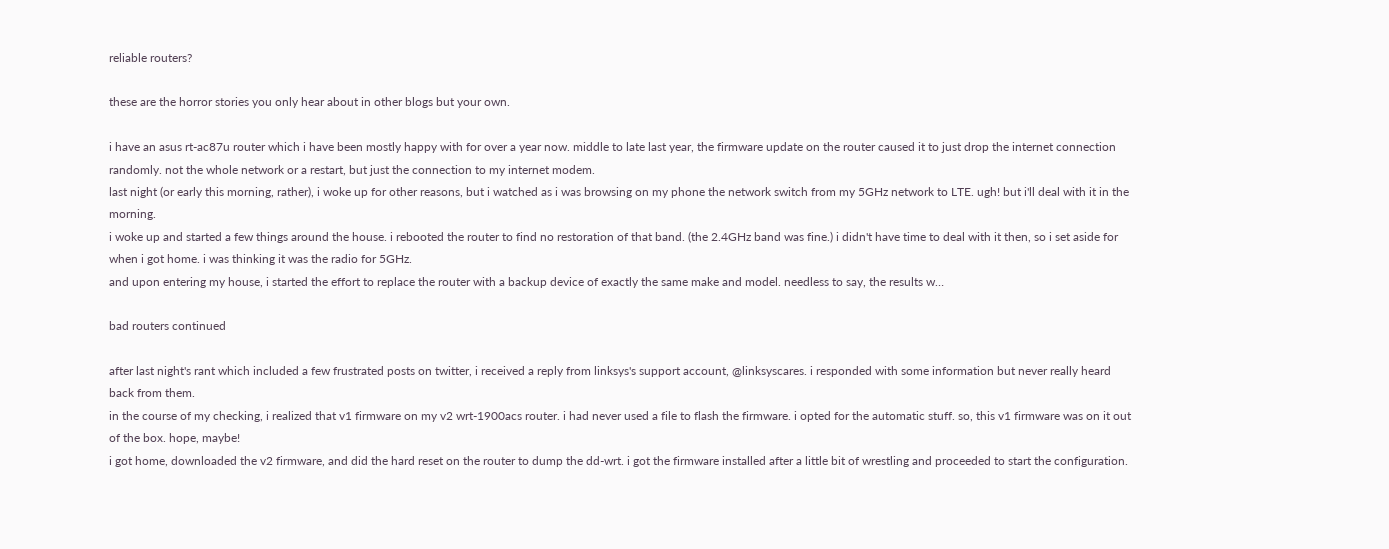reliable routers?

these are the horror stories you only hear about in other blogs but your own.

i have an asus rt-ac87u router which i have been mostly happy with for over a year now. middle to late last year, the firmware update on the router caused it to just drop the internet connection randomly. not the whole network or a restart, but just the connection to my internet modem.
last night (or early this morning, rather), i woke up for other reasons, but i watched as i was browsing on my phone the network switch from my 5GHz network to LTE. ugh! but i'll deal with it in the morning.
i woke up and started a few things around the house. i rebooted the router to find no restoration of that band. (the 2.4GHz band was fine.) i didn't have time to deal with it then, so i set aside for when i got home. i was thinking it was the radio for 5GHz.
and upon entering my house, i started the effort to replace the router with a backup device of exactly the same make and model. needless to say, the results w…

bad routers continued

after last night's rant which included a few frustrated posts on twitter, i received a reply from linksys's support account, @linksyscares. i responded with some information but never really heard back from them.
in the course of my checking, i realized that v1 firmware on my v2 wrt-1900acs router. i had never used a file to flash the firmware. i opted for the automatic stuff. so, this v1 firmware was on it out of the box. hope, maybe!
i got home, downloaded the v2 firmware, and did the hard reset on the router to dump the dd-wrt. i got the firmware installed after a little bit of wrestling and proceeded to start the configuration.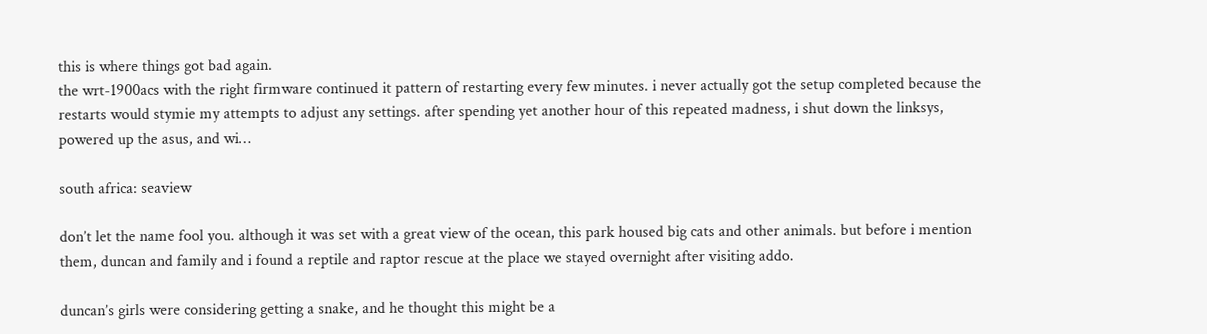this is where things got bad again.
the wrt-1900acs with the right firmware continued it pattern of restarting every few minutes. i never actually got the setup completed because the restarts would stymie my attempts to adjust any settings. after spending yet another hour of this repeated madness, i shut down the linksys, powered up the asus, and wi…

south africa: seaview

don’t let the name fool you. although it was set with a great view of the ocean, this park housed big cats and other animals. but before i mention them, duncan and family and i found a reptile and raptor rescue at the place we stayed overnight after visiting addo.

duncan’s girls were considering getting a snake, and he thought this might be a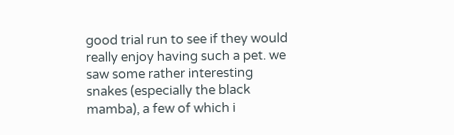good trial run to see if they would really enjoy having such a pet. we saw some rather interesting snakes (especially the black mamba), a few of which i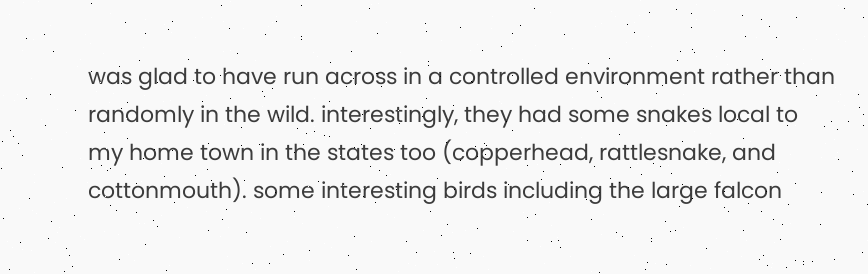was glad to have run across in a controlled environment rather than randomly in the wild. interestingly, they had some snakes local to my home town in the states too (copperhead, rattlesnake, and cottonmouth). some interesting birds including the large falcon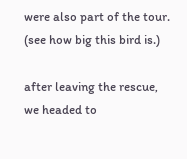were also part of the tour. (see how big this bird is.)

after leaving the rescue, we headed to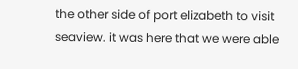the other side of port elizabeth to visit seaview. it was here that we were able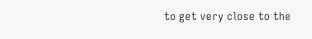to get very close to the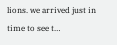lions. we arrived just in time to see t…